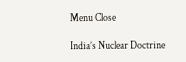Menu Close

India’s Nuclear Doctrine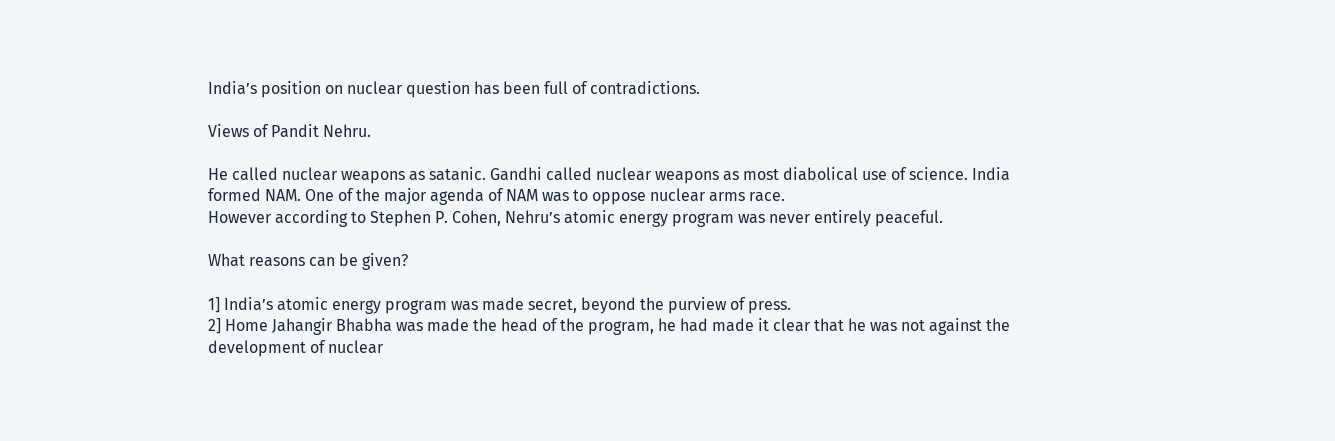India’s position on nuclear question has been full of contradictions.

Views of Pandit Nehru.

He called nuclear weapons as satanic. Gandhi called nuclear weapons as most diabolical use of science. India formed NAM. One of the major agenda of NAM was to oppose nuclear arms race.
However according to Stephen P. Cohen, Nehru’s atomic energy program was never entirely peaceful.

What reasons can be given?

1] India’s atomic energy program was made secret, beyond the purview of press.
2] Home Jahangir Bhabha was made the head of the program, he had made it clear that he was not against the development of nuclear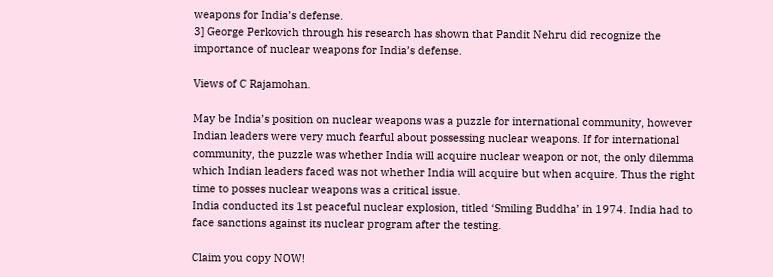weapons for India’s defense.
3] George Perkovich through his research has shown that Pandit Nehru did recognize the importance of nuclear weapons for India’s defense.

Views of C Rajamohan.

May be India’s position on nuclear weapons was a puzzle for international community, however Indian leaders were very much fearful about possessing nuclear weapons. If for international community, the puzzle was whether India will acquire nuclear weapon or not, the only dilemma which Indian leaders faced was not whether India will acquire but when acquire. Thus the right time to posses nuclear weapons was a critical issue.
India conducted its 1st peaceful nuclear explosion, titled ‘Smiling Buddha’ in 1974. India had to face sanctions against its nuclear program after the testing.

Claim you copy NOW!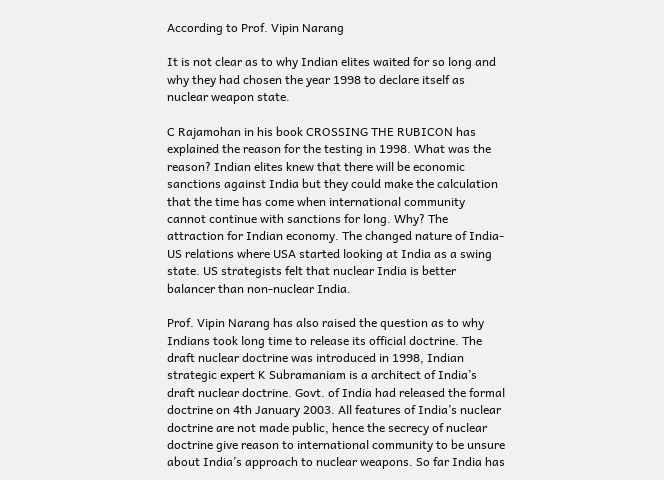According to Prof. Vipin Narang

It is not clear as to why Indian elites waited for so long and why they had chosen the year 1998 to declare itself as nuclear weapon state.

C Rajamohan in his book CROSSING THE RUBICON has explained the reason for the testing in 1998. What was the reason? Indian elites knew that there will be economic sanctions against India but they could make the calculation that the time has come when international community cannot continue with sanctions for long. Why? The attraction for Indian economy. The changed nature of India-US relations where USA started looking at India as a swing state. US strategists felt that nuclear India is better balancer than non-nuclear India.

Prof. Vipin Narang has also raised the question as to why Indians took long time to release its official doctrine. The draft nuclear doctrine was introduced in 1998, Indian strategic expert K Subramaniam is a architect of India’s draft nuclear doctrine. Govt. of India had released the formal doctrine on 4th January 2003. All features of India’s nuclear doctrine are not made public, hence the secrecy of nuclear doctrine give reason to international community to be unsure about India’s approach to nuclear weapons. So far India has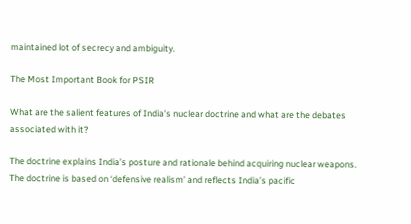maintained lot of secrecy and ambiguity.

The Most Important Book for PSIR

What are the salient features of India’s nuclear doctrine and what are the debates associated with it?

The doctrine explains India’s posture and rationale behind acquiring nuclear weapons. The doctrine is based on ‘defensive realism’ and reflects India’s pacific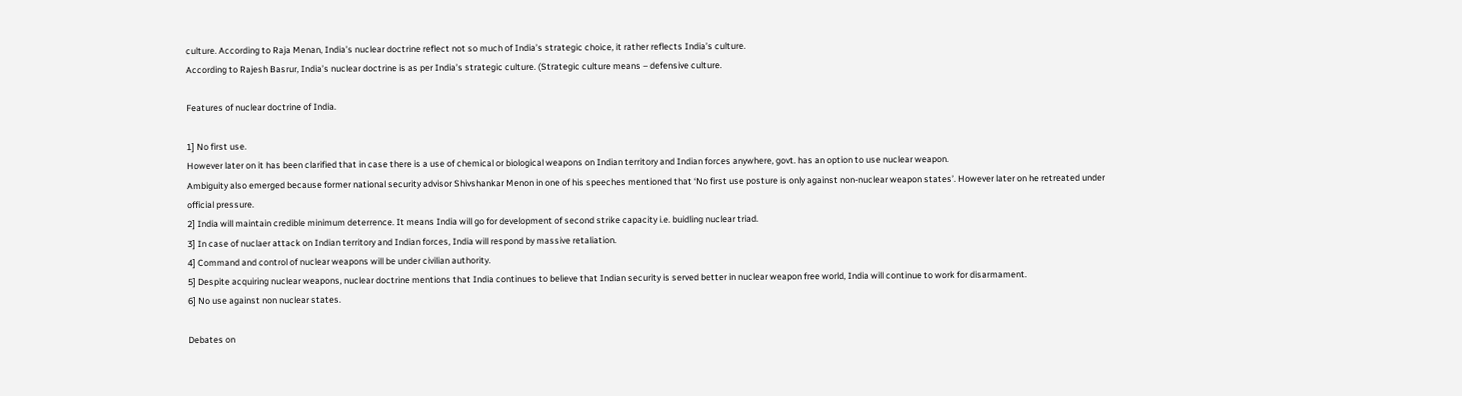culture. According to Raja Menan, India’s nuclear doctrine reflect not so much of India’s strategic choice, it rather reflects India’s culture.
According to Rajesh Basrur, India’s nuclear doctrine is as per India’s strategic culture. (Strategic culture means – defensive culture.

Features of nuclear doctrine of India.

1] No first use.
However later on it has been clarified that in case there is a use of chemical or biological weapons on Indian territory and Indian forces anywhere, govt. has an option to use nuclear weapon.
Ambiguity also emerged because former national security advisor Shivshankar Menon in one of his speeches mentioned that ‘No first use posture is only against non-nuclear weapon states’. However later on he retreated under official pressure.
2] India will maintain credible minimum deterrence. It means India will go for development of second strike capacity i.e. buidling nuclear triad.
3] In case of nuclaer attack on Indian territory and Indian forces, India will respond by massive retaliation.
4] Command and control of nuclear weapons will be under civilian authority.
5] Despite acquiring nuclear weapons, nuclear doctrine mentions that India continues to believe that Indian security is served better in nuclear weapon free world, India will continue to work for disarmament.
6] No use against non nuclear states.

Debates on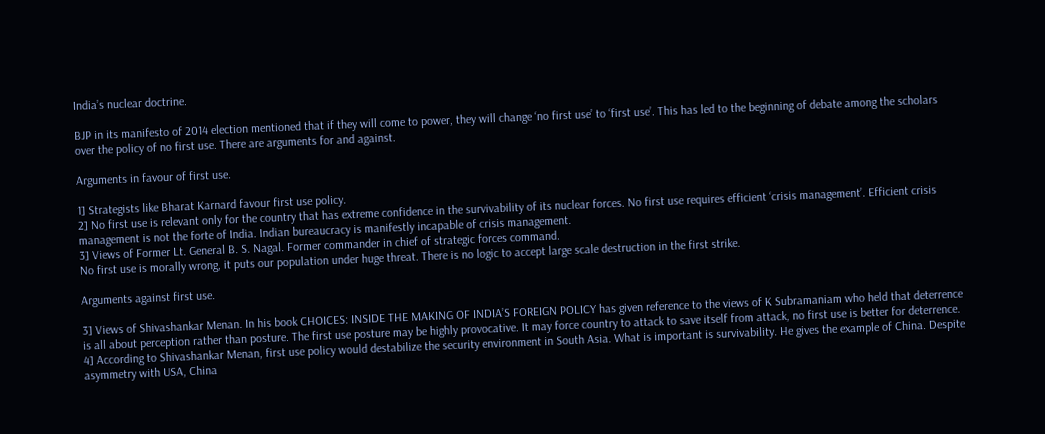India’s nuclear doctrine.

BJP in its manifesto of 2014 election mentioned that if they will come to power, they will change ‘no first use’ to ‘first use’. This has led to the beginning of debate among the scholars over the policy of no first use. There are arguments for and against.

Arguments in favour of first use.

1] Strategists like Bharat Karnard favour first use policy.
2] No first use is relevant only for the country that has extreme confidence in the survivability of its nuclear forces. No first use requires efficient ‘crisis management’. Efficient crisis management is not the forte of India. Indian bureaucracy is manifestly incapable of crisis management.
3] Views of Former Lt. General B. S. Nagal. Former commander in chief of strategic forces command.
No first use is morally wrong, it puts our population under huge threat. There is no logic to accept large scale destruction in the first strike.

Arguments against first use.

3] Views of Shivashankar Menan. In his book CHOICES: INSIDE THE MAKING OF INDIA’S FOREIGN POLICY has given reference to the views of K Subramaniam who held that deterrence is all about perception rather than posture. The first use posture may be highly provocative. It may force country to attack to save itself from attack, no first use is better for deterrence.
4] According to Shivashankar Menan, first use policy would destabilize the security environment in South Asia. What is important is survivability. He gives the example of China. Despite asymmetry with USA, China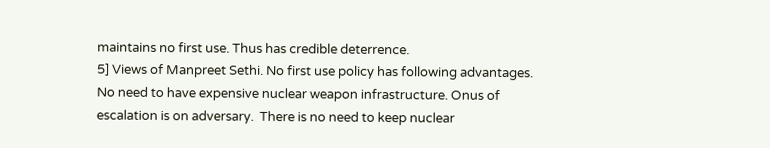maintains no first use. Thus has credible deterrence.
5] Views of Manpreet Sethi. No first use policy has following advantages.
No need to have expensive nuclear weapon infrastructure. Onus of escalation is on adversary.  There is no need to keep nuclear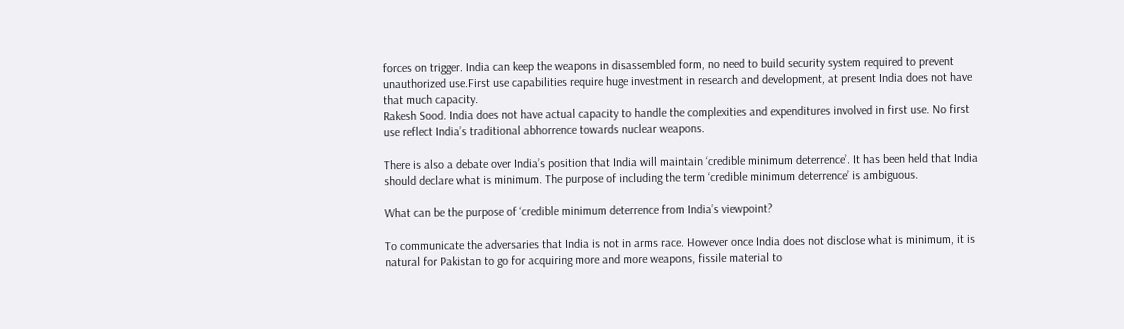forces on trigger. India can keep the weapons in disassembled form, no need to build security system required to prevent unauthorized use.First use capabilities require huge investment in research and development, at present India does not have that much capacity.
Rakesh Sood. India does not have actual capacity to handle the complexities and expenditures involved in first use. No first use reflect India’s traditional abhorrence towards nuclear weapons.

There is also a debate over India’s position that India will maintain ‘credible minimum deterrence’. It has been held that India should declare what is minimum. The purpose of including the term ‘credible minimum deterrence’ is ambiguous.

What can be the purpose of ‘credible minimum deterrence from India’s viewpoint?

To communicate the adversaries that India is not in arms race. However once India does not disclose what is minimum, it is natural for Pakistan to go for acquiring more and more weapons, fissile material to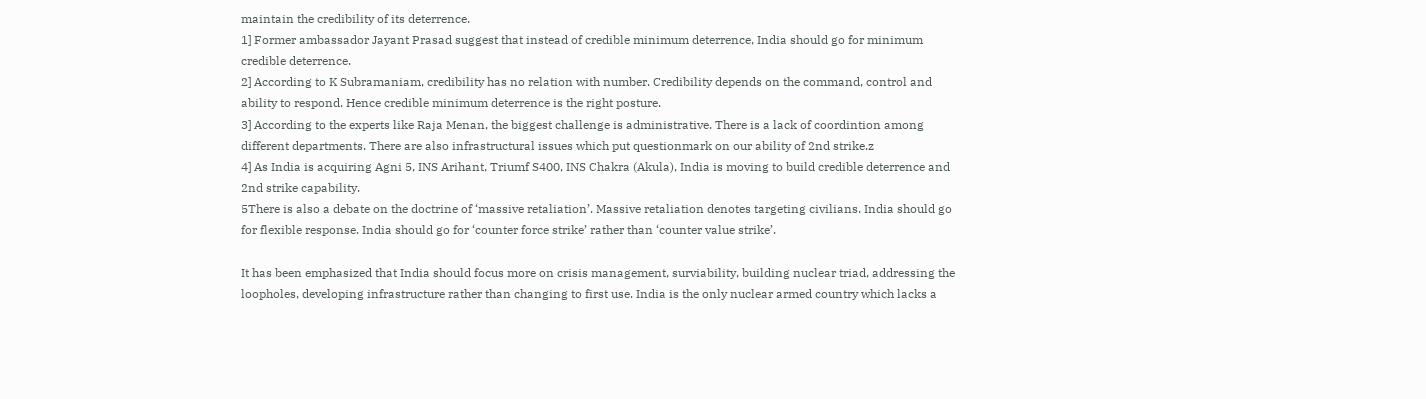maintain the credibility of its deterrence.
1] Former ambassador Jayant Prasad suggest that instead of credible minimum deterrence, India should go for minimum credible deterrence.
2] According to K Subramaniam, credibility has no relation with number. Credibility depends on the command, control and ability to respond. Hence credible minimum deterrence is the right posture.
3] According to the experts like Raja Menan, the biggest challenge is administrative. There is a lack of coordintion among different departments. There are also infrastructural issues which put questionmark on our ability of 2nd strike.z
4] As India is acquiring Agni 5, INS Arihant, Triumf S400, INS Chakra (Akula), India is moving to build credible deterrence and 2nd strike capability.
5There is also a debate on the doctrine of ‘massive retaliation’. Massive retaliation denotes targeting civilians. India should go for flexible response. India should go for ‘counter force strike’ rather than ‘counter value strike’.

It has been emphasized that India should focus more on crisis management, surviability, building nuclear triad, addressing the loopholes, developing infrastructure rather than changing to first use. India is the only nuclear armed country which lacks a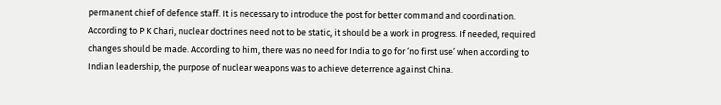permanent chief of defence staff. It is necessary to introduce the post for better command and coordination. According to P K Chari, nuclear doctrines need not to be static, it should be a work in progress. If needed, required changes should be made. According to him, there was no need for India to go for ‘no first use’ when according to Indian leadership, the purpose of nuclear weapons was to achieve deterrence against China.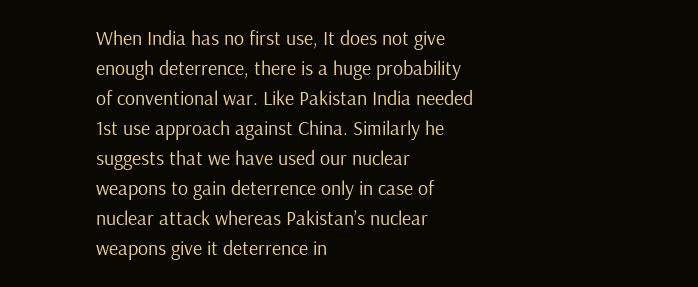When India has no first use, It does not give enough deterrence, there is a huge probability of conventional war. Like Pakistan India needed 1st use approach against China. Similarly he suggests that we have used our nuclear weapons to gain deterrence only in case of nuclear attack whereas Pakistan’s nuclear weapons give it deterrence in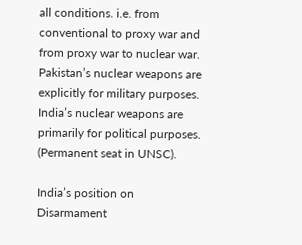all conditions. i.e. from conventional to proxy war and from proxy war to nuclear war. Pakistan’s nuclear weapons are explicitly for military purposes. India’s nuclear weapons are primarily for political purposes. (Permanent seat in UNSC).

India’s position on Disarmament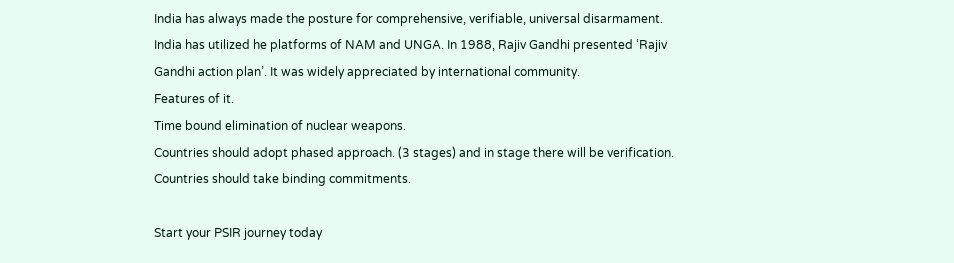India has always made the posture for comprehensive, verifiable, universal disarmament. India has utilized he platforms of NAM and UNGA. In 1988, Rajiv Gandhi presented ‘Rajiv Gandhi action plan’. It was widely appreciated by international community.
Features of it.
Time bound elimination of nuclear weapons.
Countries should adopt phased approach. (3 stages) and in stage there will be verification.
Countries should take binding commitments.

Start your PSIR journey today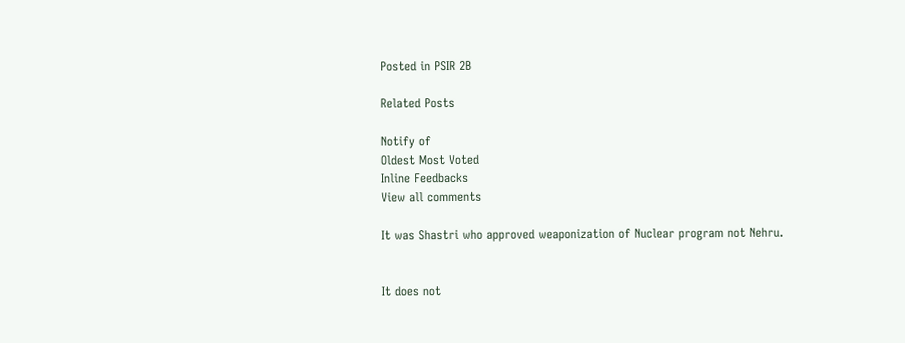Posted in PSIR 2B

Related Posts

Notify of
Oldest Most Voted
Inline Feedbacks
View all comments

It was Shastri who approved weaponization of Nuclear program not Nehru.


It does not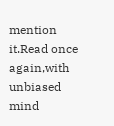mention it.Read once again,with unbiased mind